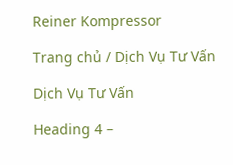Reiner Kompressor

Trang chủ / Dịch Vụ Tư Vấn

Dịch Vụ Tư Vấn

Heading 4 –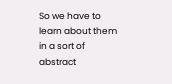So we have to learn about them in a sort of abstract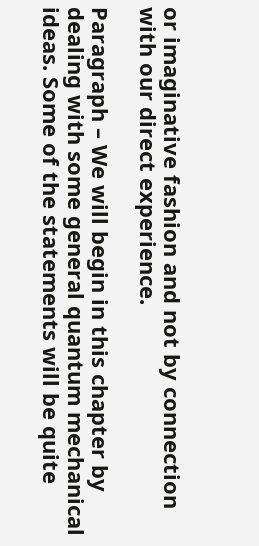or imaginative fashion and not by connection with our direct experience.

Paragraph – We will begin in this chapter by dealing with some general quantum mechanical ideas. Some of the statements will be quite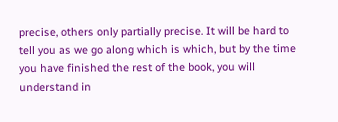precise, others only partially precise. It will be hard to tell you as we go along which is which, but by the time you have finished the rest of the book, you will understand in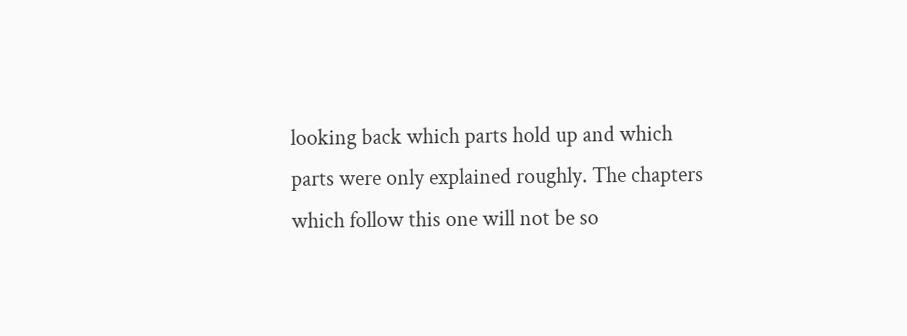looking back which parts hold up and which parts were only explained roughly. The chapters which follow this one will not be so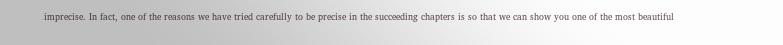imprecise. In fact, one of the reasons we have tried carefully to be precise in the succeeding chapters is so that we can show you one of the most beautiful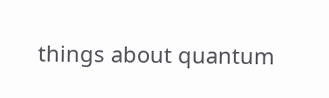things about quantum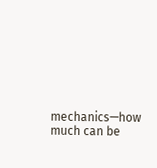mechanics—how much can be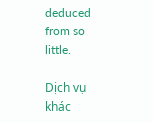deduced from so little.

Dịch vụ khác